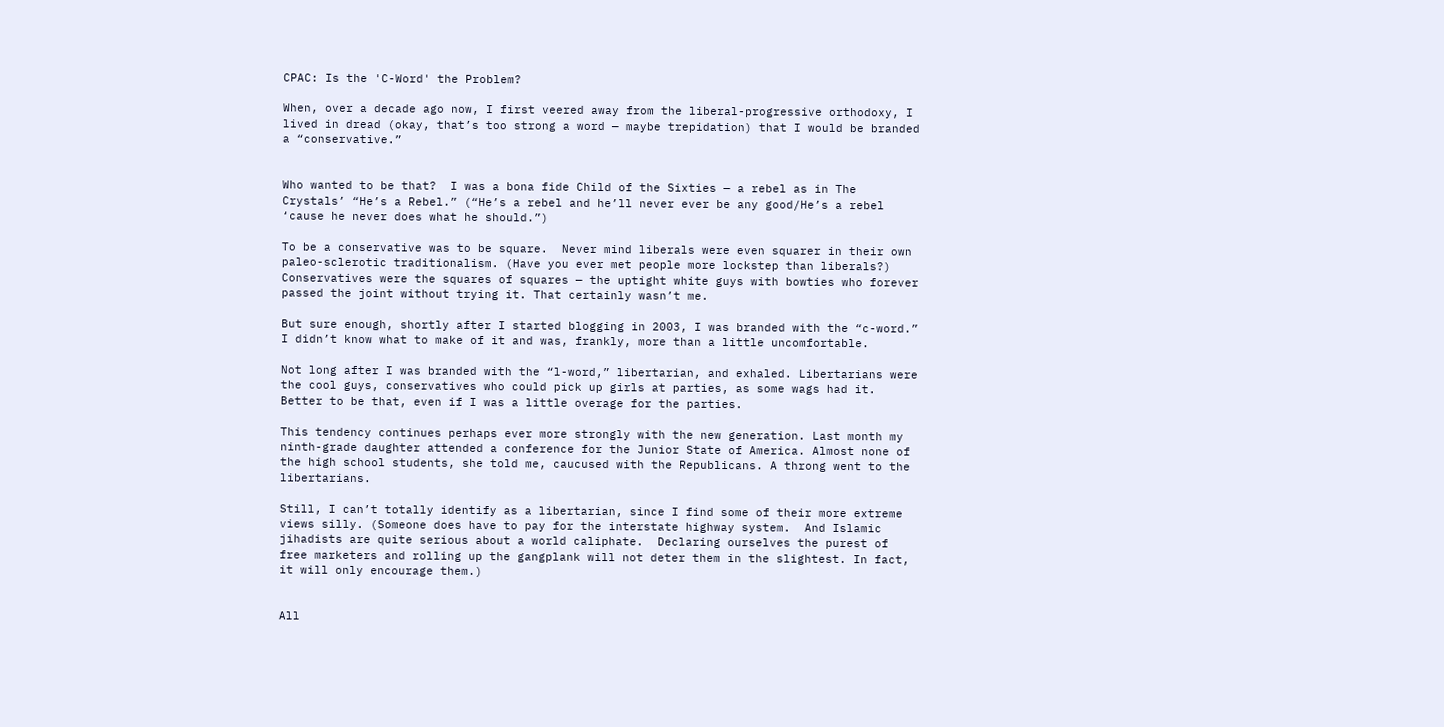CPAC: Is the 'C-Word' the Problem?

When, over a decade ago now, I first veered away from the liberal-progressive orthodoxy, I lived in dread (okay, that’s too strong a word — maybe trepidation) that I would be branded a “conservative.”


Who wanted to be that?  I was a bona fide Child of the Sixties — a rebel as in The Crystals’ “He’s a Rebel.” (“He’s a rebel and he’ll never ever be any good/He’s a rebel ‘cause he never does what he should.”)

To be a conservative was to be square.  Never mind liberals were even squarer in their own paleo-sclerotic traditionalism. (Have you ever met people more lockstep than liberals?) Conservatives were the squares of squares — the uptight white guys with bowties who forever passed the joint without trying it. That certainly wasn’t me.

But sure enough, shortly after I started blogging in 2003, I was branded with the “c-word.” I didn’t know what to make of it and was, frankly, more than a little uncomfortable.

Not long after I was branded with the “l-word,” libertarian, and exhaled. Libertarians were the cool guys, conservatives who could pick up girls at parties, as some wags had it. Better to be that, even if I was a little overage for the parties.

This tendency continues perhaps ever more strongly with the new generation. Last month my ninth-grade daughter attended a conference for the Junior State of America. Almost none of the high school students, she told me, caucused with the Republicans. A throng went to the libertarians.

Still, I can’t totally identify as a libertarian, since I find some of their more extreme views silly. (Someone does have to pay for the interstate highway system.  And Islamic jihadists are quite serious about a world caliphate.  Declaring ourselves the purest of free marketers and rolling up the gangplank will not deter them in the slightest. In fact, it will only encourage them.)


All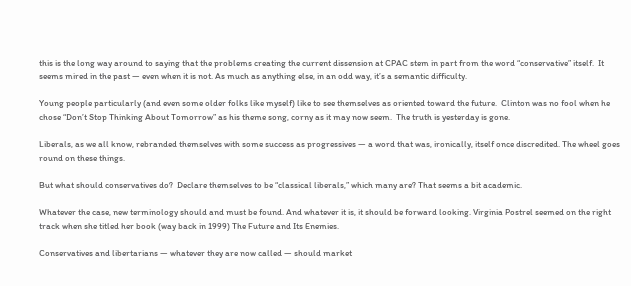this is the long way around to saying that the problems creating the current dissension at CPAC stem in part from the word “conservative” itself.  It seems mired in the past — even when it is not. As much as anything else, in an odd way, it’s a semantic difficulty.

Young people particularly (and even some older folks like myself) like to see themselves as oriented toward the future.  Clinton was no fool when he chose “Don’t Stop Thinking About Tomorrow” as his theme song, corny as it may now seem.  The truth is yesterday is gone.

Liberals, as we all know, rebranded themselves with some success as progressives — a word that was, ironically, itself once discredited. The wheel goes round on these things.

But what should conservatives do?  Declare themselves to be “classical liberals,” which many are? That seems a bit academic.

Whatever the case, new terminology should and must be found. And whatever it is, it should be forward looking. Virginia Postrel seemed on the right track when she titled her book (way back in 1999) The Future and Its Enemies.

Conservatives and libertarians — whatever they are now called — should market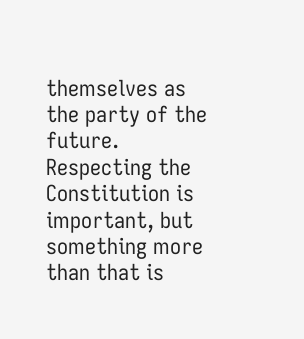themselves as the party of the future.  Respecting the Constitution is important, but something more than that is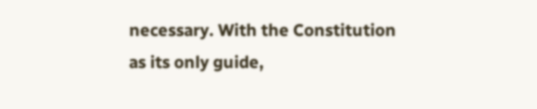necessary. With the Constitution as its only guide,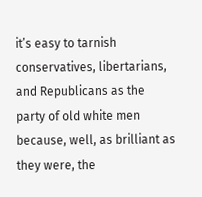it’s easy to tarnish conservatives, libertarians, and Republicans as the party of old white men because, well, as brilliant as they were, the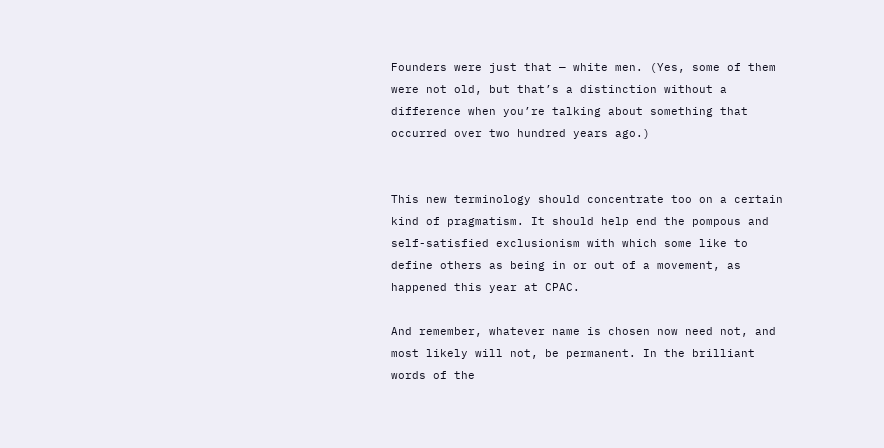Founders were just that — white men. (Yes, some of them were not old, but that’s a distinction without a difference when you’re talking about something that occurred over two hundred years ago.)


This new terminology should concentrate too on a certain kind of pragmatism. It should help end the pompous and self-satisfied exclusionism with which some like to define others as being in or out of a movement, as happened this year at CPAC.

And remember, whatever name is chosen now need not, and most likely will not, be permanent. In the brilliant words of the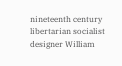nineteenth century libertarian socialist designer William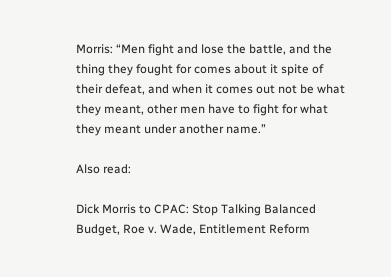Morris: “Men fight and lose the battle, and the thing they fought for comes about it spite of their defeat, and when it comes out not be what they meant, other men have to fight for what they meant under another name.”

Also read:

Dick Morris to CPAC: Stop Talking Balanced Budget, Roe v. Wade, Entitlement Reform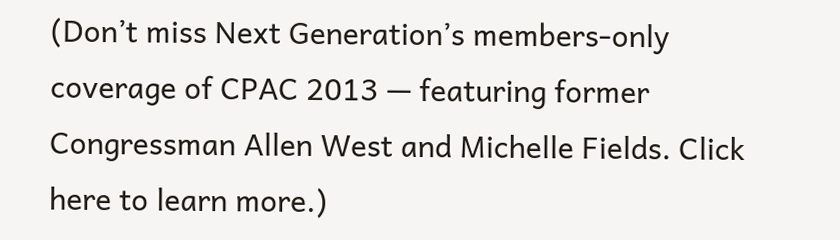(Don’t miss Next Generation’s members-only coverage of CPAC 2013 — featuring former Congressman Allen West and Michelle Fields. Click here to learn more.)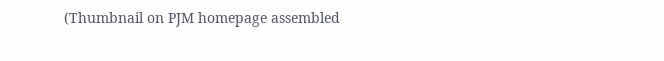(Thumbnail on PJM homepage assembled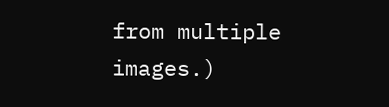from multiple images.)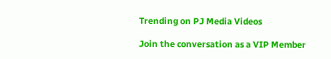Trending on PJ Media Videos

Join the conversation as a VIP Member